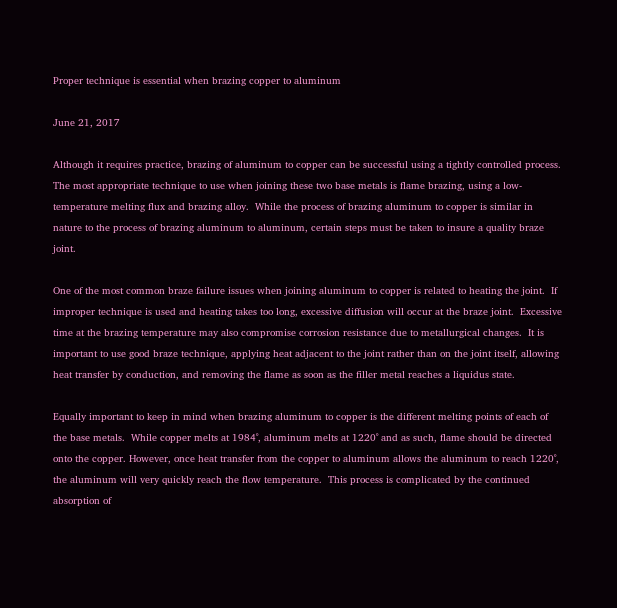Proper technique is essential when brazing copper to aluminum

June 21, 2017

Although it requires practice, brazing of aluminum to copper can be successful using a tightly controlled process.  The most appropriate technique to use when joining these two base metals is flame brazing, using a low-temperature melting flux and brazing alloy.  While the process of brazing aluminum to copper is similar in nature to the process of brazing aluminum to aluminum, certain steps must be taken to insure a quality braze joint.

One of the most common braze failure issues when joining aluminum to copper is related to heating the joint.  If improper technique is used and heating takes too long, excessive diffusion will occur at the braze joint.  Excessive time at the brazing temperature may also compromise corrosion resistance due to metallurgical changes.  It is important to use good braze technique, applying heat adjacent to the joint rather than on the joint itself, allowing heat transfer by conduction, and removing the flame as soon as the filler metal reaches a liquidus state.

Equally important to keep in mind when brazing aluminum to copper is the different melting points of each of the base metals.  While copper melts at 1984˚, aluminum melts at 1220˚ and as such, flame should be directed onto the copper. However, once heat transfer from the copper to aluminum allows the aluminum to reach 1220˚, the aluminum will very quickly reach the flow temperature.  This process is complicated by the continued absorption of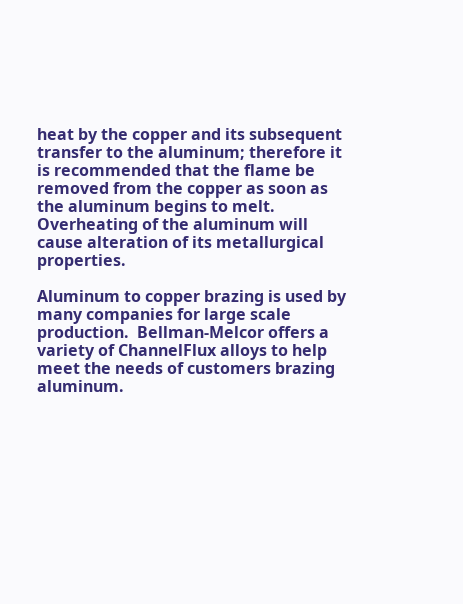heat by the copper and its subsequent transfer to the aluminum; therefore it is recommended that the flame be removed from the copper as soon as the aluminum begins to melt. Overheating of the aluminum will cause alteration of its metallurgical properties.

Aluminum to copper brazing is used by many companies for large scale production.  Bellman-Melcor offers a variety of ChannelFlux alloys to help meet the needs of customers brazing aluminum.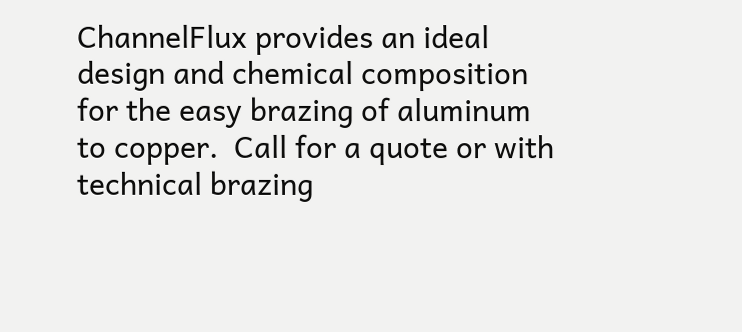ChannelFlux provides an ideal design and chemical composition for the easy brazing of aluminum to copper.  Call for a quote or with technical brazing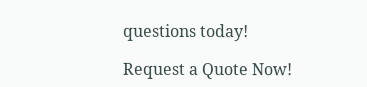questions today!

Request a Quote Now!